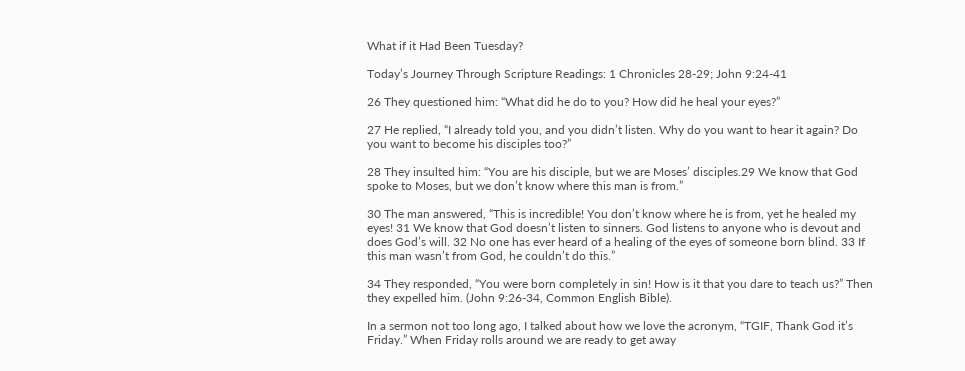What if it Had Been Tuesday?

Today’s Journey Through Scripture Readings: 1 Chronicles 28-29; John 9:24-41

26 They questioned him: “What did he do to you? How did he heal your eyes?”

27 He replied, “I already told you, and you didn’t listen. Why do you want to hear it again? Do you want to become his disciples too?”

28 They insulted him: “You are his disciple, but we are Moses’ disciples.29 We know that God spoke to Moses, but we don’t know where this man is from.”

30 The man answered, “This is incredible! You don’t know where he is from, yet he healed my eyes! 31 We know that God doesn’t listen to sinners. God listens to anyone who is devout and does God’s will. 32 No one has ever heard of a healing of the eyes of someone born blind. 33 If this man wasn’t from God, he couldn’t do this.”

34 They responded, “You were born completely in sin! How is it that you dare to teach us?” Then they expelled him. (John 9:26-34, Common English Bible).

In a sermon not too long ago, I talked about how we love the acronym, “TGIF, Thank God it’s Friday.” When Friday rolls around we are ready to get away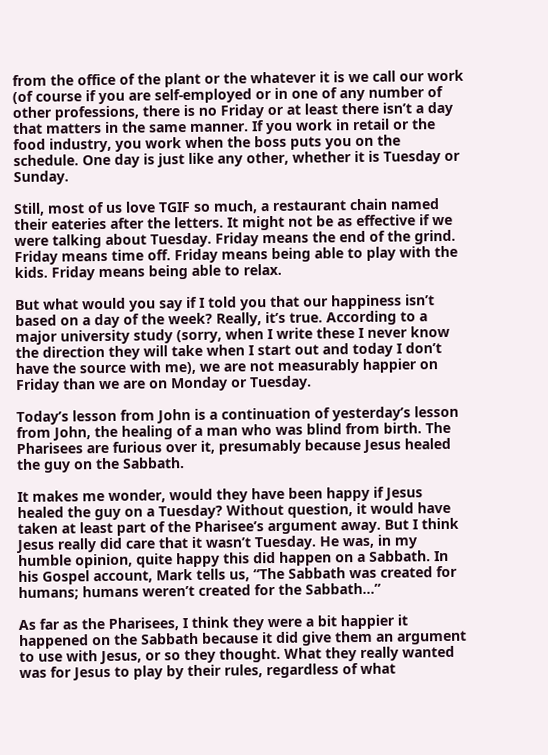from the office of the plant or the whatever it is we call our work (of course if you are self-employed or in one of any number of other professions, there is no Friday or at least there isn’t a day that matters in the same manner. If you work in retail or the food industry, you work when the boss puts you on the schedule. One day is just like any other, whether it is Tuesday or Sunday.

Still, most of us love TGIF so much, a restaurant chain named their eateries after the letters. It might not be as effective if we were talking about Tuesday. Friday means the end of the grind. Friday means time off. Friday means being able to play with the kids. Friday means being able to relax.

But what would you say if I told you that our happiness isn’t based on a day of the week? Really, it’s true. According to a major university study (sorry, when I write these I never know the direction they will take when I start out and today I don’t have the source with me), we are not measurably happier on Friday than we are on Monday or Tuesday.

Today’s lesson from John is a continuation of yesterday’s lesson from John, the healing of a man who was blind from birth. The Pharisees are furious over it, presumably because Jesus healed the guy on the Sabbath.

It makes me wonder, would they have been happy if Jesus healed the guy on a Tuesday? Without question, it would have taken at least part of the Pharisee’s argument away. But I think Jesus really did care that it wasn’t Tuesday. He was, in my humble opinion, quite happy this did happen on a Sabbath. In his Gospel account, Mark tells us, “The Sabbath was created for humans; humans weren’t created for the Sabbath…”

As far as the Pharisees, I think they were a bit happier it happened on the Sabbath because it did give them an argument to use with Jesus, or so they thought. What they really wanted was for Jesus to play by their rules, regardless of what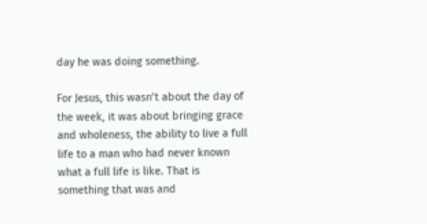day he was doing something.

For Jesus, this wasn’t about the day of the week, it was about bringing grace and wholeness, the ability to live a full life to a man who had never known what a full life is like. That is something that was and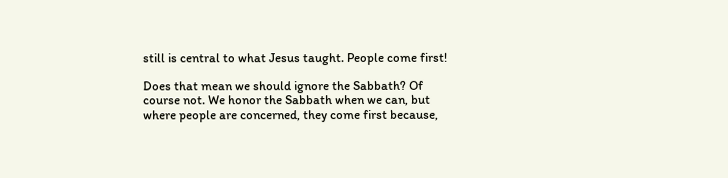still is central to what Jesus taught. People come first!

Does that mean we should ignore the Sabbath? Of course not. We honor the Sabbath when we can, but where people are concerned, they come first because,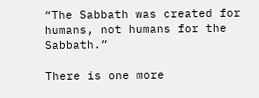“The Sabbath was created for humans, not humans for the Sabbath.”

There is one more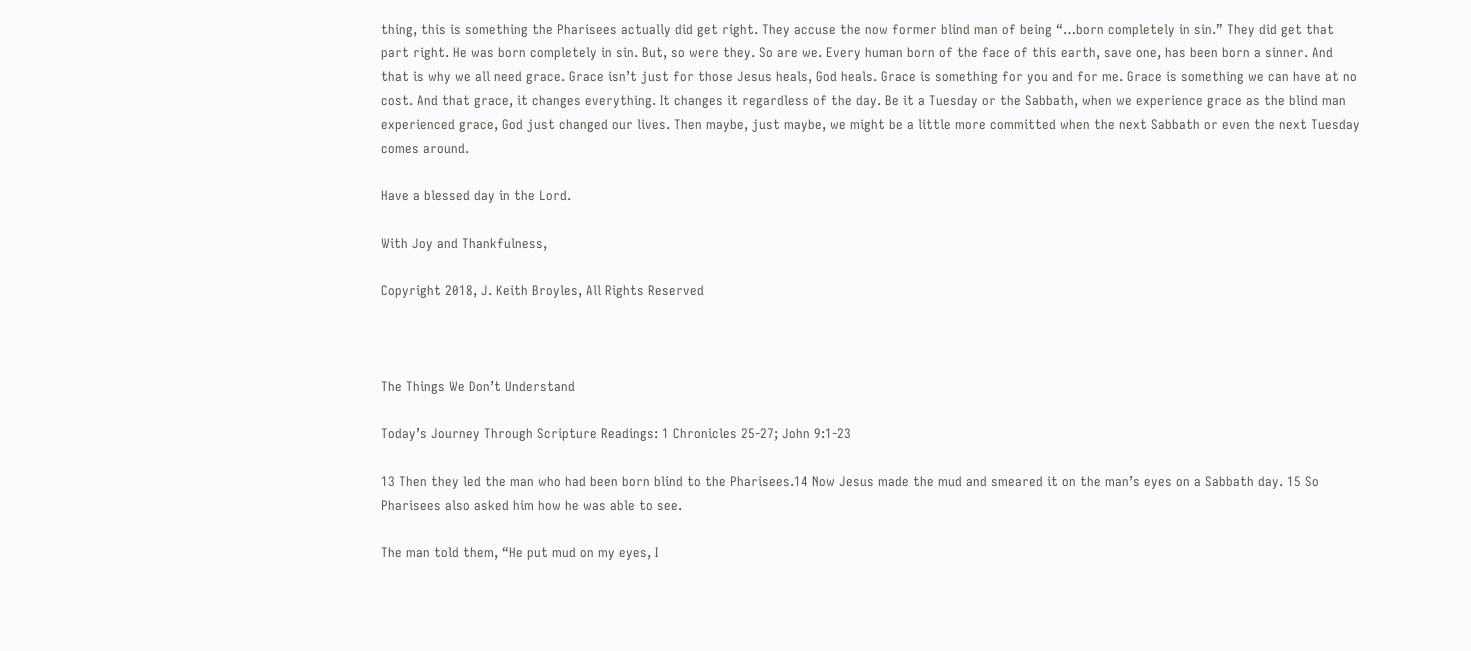thing, this is something the Pharisees actually did get right. They accuse the now former blind man of being “…born completely in sin.” They did get that part right. He was born completely in sin. But, so were they. So are we. Every human born of the face of this earth, save one, has been born a sinner. And that is why we all need grace. Grace isn’t just for those Jesus heals, God heals. Grace is something for you and for me. Grace is something we can have at no cost. And that grace, it changes everything. It changes it regardless of the day. Be it a Tuesday or the Sabbath, when we experience grace as the blind man experienced grace, God just changed our lives. Then maybe, just maybe, we might be a little more committed when the next Sabbath or even the next Tuesday comes around.

Have a blessed day in the Lord.

With Joy and Thankfulness,

Copyright 2018, J. Keith Broyles, All Rights Reserved



The Things We Don’t Understand

Today’s Journey Through Scripture Readings: 1 Chronicles 25-27; John 9:1-23

13 Then they led the man who had been born blind to the Pharisees.14 Now Jesus made the mud and smeared it on the man’s eyes on a Sabbath day. 15 So Pharisees also asked him how he was able to see.

The man told them, “He put mud on my eyes, I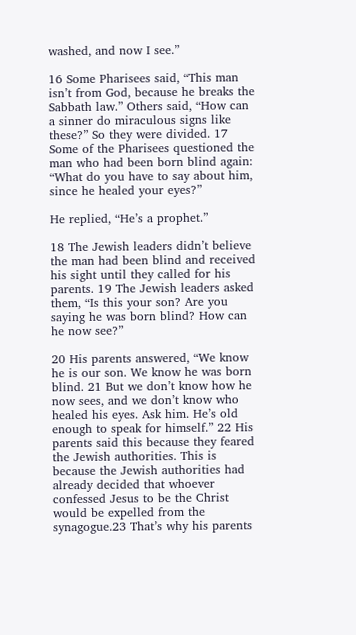washed, and now I see.”

16 Some Pharisees said, “This man isn’t from God, because he breaks the Sabbath law.” Others said, “How can a sinner do miraculous signs like these?” So they were divided. 17 Some of the Pharisees questioned the man who had been born blind again: “What do you have to say about him, since he healed your eyes?”

He replied, “He’s a prophet.”

18 The Jewish leaders didn’t believe the man had been blind and received his sight until they called for his parents. 19 The Jewish leaders asked them, “Is this your son? Are you saying he was born blind? How can he now see?”

20 His parents answered, “We know he is our son. We know he was born blind. 21 But we don’t know how he now sees, and we don’t know who healed his eyes. Ask him. He’s old enough to speak for himself.” 22 His parents said this because they feared the Jewish authorities. This is because the Jewish authorities had already decided that whoever confessed Jesus to be the Christ would be expelled from the synagogue.23 That’s why his parents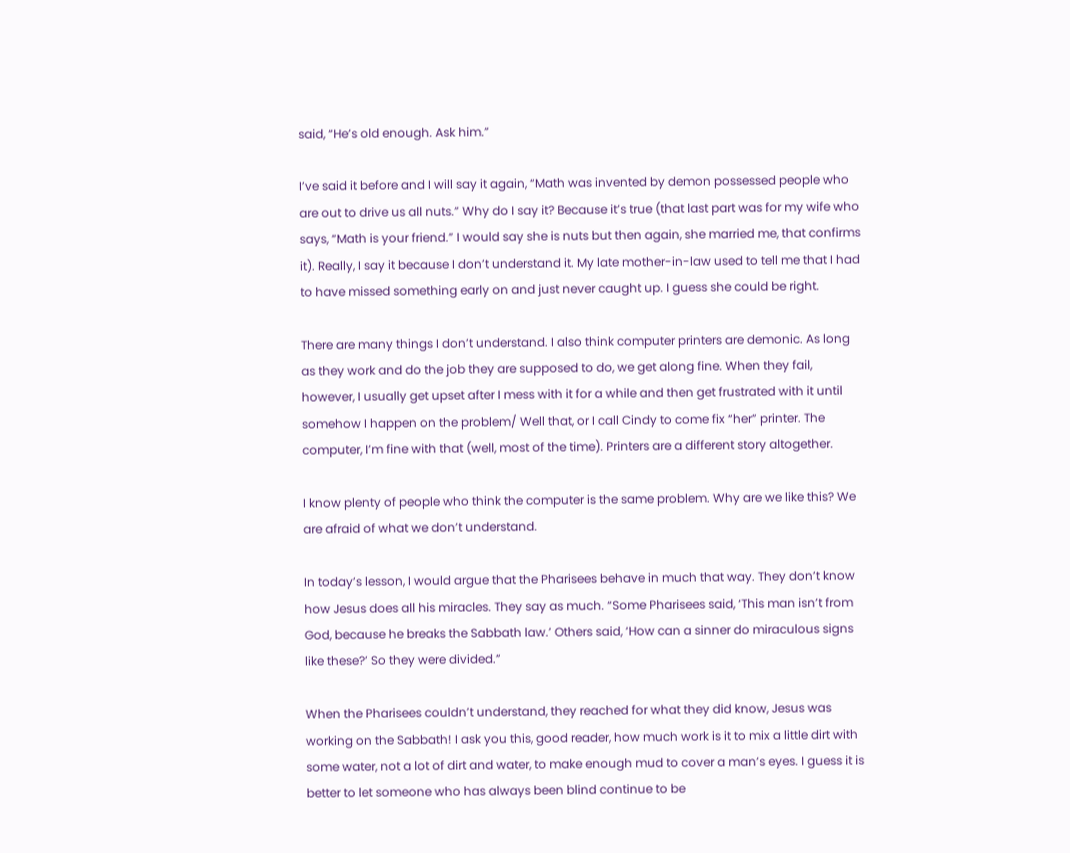said, “He’s old enough. Ask him.”

I’ve said it before and I will say it again, “Math was invented by demon possessed people who are out to drive us all nuts.” Why do I say it? Because it’s true (that last part was for my wife who says, “Math is your friend.” I would say she is nuts but then again, she married me, that confirms it). Really, I say it because I don’t understand it. My late mother-in-law used to tell me that I had to have missed something early on and just never caught up. I guess she could be right.

There are many things I don’t understand. I also think computer printers are demonic. As long as they work and do the job they are supposed to do, we get along fine. When they fail, however, I usually get upset after I mess with it for a while and then get frustrated with it until somehow I happen on the problem/ Well that, or I call Cindy to come fix “her” printer. The computer, I’m fine with that (well, most of the time). Printers are a different story altogether.

I know plenty of people who think the computer is the same problem. Why are we like this? We are afraid of what we don’t understand.

In today’s lesson, I would argue that the Pharisees behave in much that way. They don’t know how Jesus does all his miracles. They say as much. “Some Pharisees said, ‘This man isn’t from God, because he breaks the Sabbath law.’ Others said, ‘How can a sinner do miraculous signs like these?’ So they were divided.”

When the Pharisees couldn’t understand, they reached for what they did know, Jesus was working on the Sabbath! I ask you this, good reader, how much work is it to mix a little dirt with some water, not a lot of dirt and water, to make enough mud to cover a man’s eyes. I guess it is better to let someone who has always been blind continue to be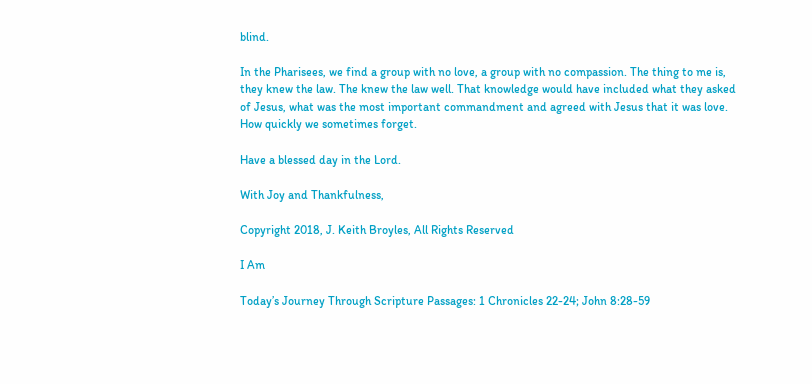blind.

In the Pharisees, we find a group with no love, a group with no compassion. The thing to me is, they knew the law. The knew the law well. That knowledge would have included what they asked of Jesus, what was the most important commandment and agreed with Jesus that it was love. How quickly we sometimes forget.

Have a blessed day in the Lord.

With Joy and Thankfulness,

Copyright 2018, J. Keith Broyles, All Rights Reserved

I Am

Today’s Journey Through Scripture Passages: 1 Chronicles 22-24; John 8:28-59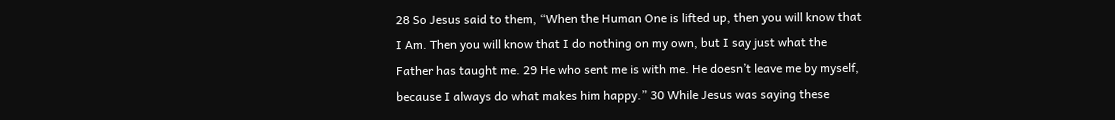28 So Jesus said to them, “When the Human One is lifted up, then you will know that I Am. Then you will know that I do nothing on my own, but I say just what the Father has taught me. 29 He who sent me is with me. He doesn’t leave me by myself, because I always do what makes him happy.” 30 While Jesus was saying these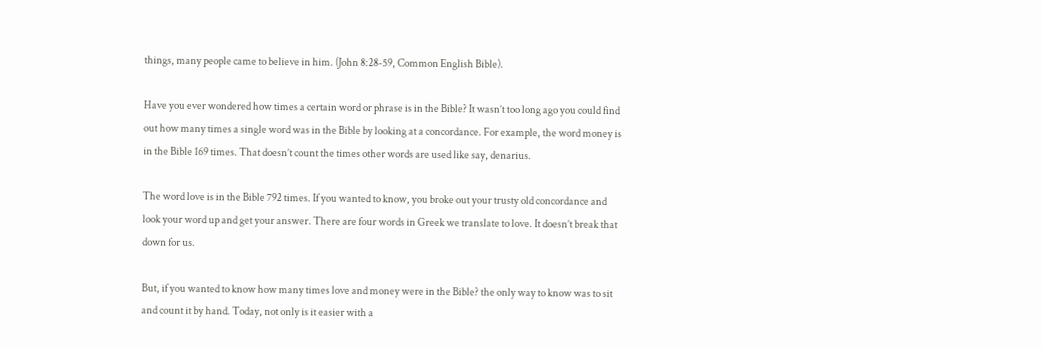things, many people came to believe in him. (John 8:28-59, Common English Bible).

Have you ever wondered how times a certain word or phrase is in the Bible? It wasn’t too long ago you could find out how many times a single word was in the Bible by looking at a concordance. For example, the word money is in the Bible 169 times. That doesn’t count the times other words are used like say, denarius.

The word love is in the Bible 792 times. If you wanted to know, you broke out your trusty old concordance and look your word up and get your answer. There are four words in Greek we translate to love. It doesn’t break that down for us.

But, if you wanted to know how many times love and money were in the Bible? the only way to know was to sit and count it by hand. Today, not only is it easier with a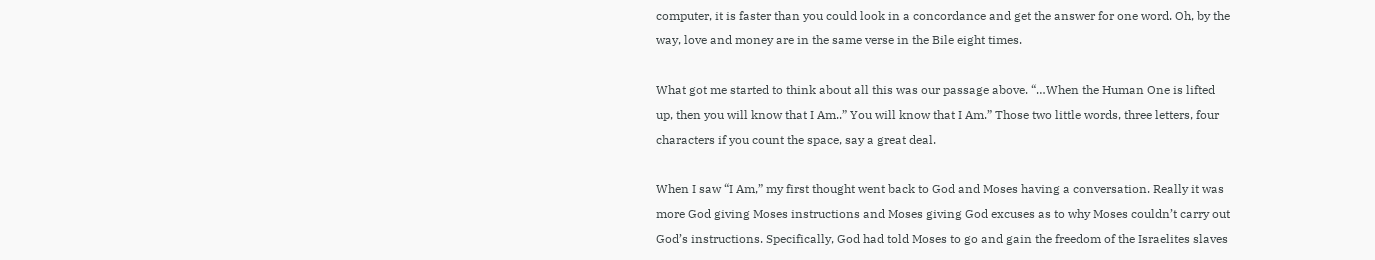computer, it is faster than you could look in a concordance and get the answer for one word. Oh, by the way, love and money are in the same verse in the Bile eight times.

What got me started to think about all this was our passage above. “…When the Human One is lifted up, then you will know that I Am..” You will know that I Am.” Those two little words, three letters, four characters if you count the space, say a great deal.

When I saw “I Am,” my first thought went back to God and Moses having a conversation. Really it was more God giving Moses instructions and Moses giving God excuses as to why Moses couldn’t carry out God’s instructions. Specifically, God had told Moses to go and gain the freedom of the Israelites slaves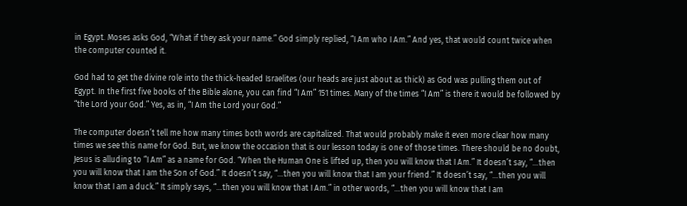in Egypt. Moses asks God, “What if they ask your name.” God simply replied, “I Am who I Am.” And yes, that would count twice when the computer counted it.

God had to get the divine role into the thick-headed Israelites (our heads are just about as thick) as God was pulling them out of Egypt. In the first five books of the Bible alone, you can find “I Am” 151 times. Many of the times “I Am” is there it would be followed by “the Lord your God.” Yes, as in, “I Am the Lord your God.”

The computer doesn’t tell me how many times both words are capitalized. That would probably make it even more clear how many times we see this name for God. But, we know the occasion that is our lesson today is one of those times. There should be no doubt, Jesus is alluding to “I Am” as a name for God. “When the Human One is lifted up, then you will know that I Am.” It doesn’t say, “…then you will know that I am the Son of God.” It doesn’t say, “…then you will know that I am your friend.” It doesn’t say, “…then you will know that I am a duck.” It simply says, “…then you will know that I Am.” in other words, “…then you will know that I am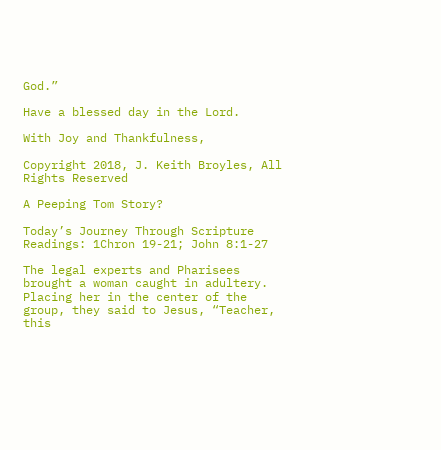God.”

Have a blessed day in the Lord.

With Joy and Thankfulness,

Copyright 2018, J. Keith Broyles, All Rights Reserved

A Peeping Tom Story?

Today’s Journey Through Scripture Readings: 1Chron 19-21; John 8:1-27

The legal experts and Pharisees brought a woman caught in adultery. Placing her in the center of the group, they said to Jesus, “Teacher, this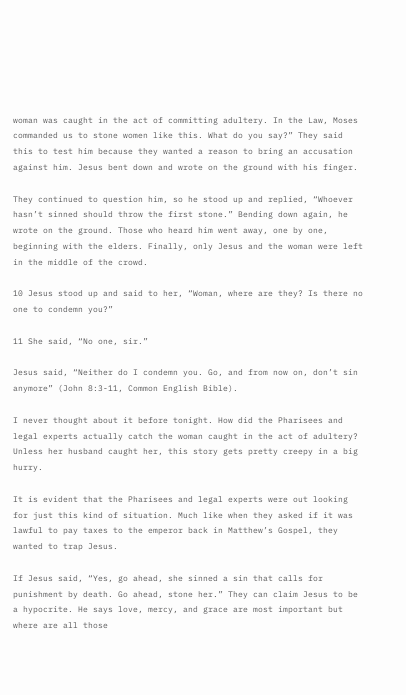woman was caught in the act of committing adultery. In the Law, Moses commanded us to stone women like this. What do you say?” They said this to test him because they wanted a reason to bring an accusation against him. Jesus bent down and wrote on the ground with his finger.

They continued to question him, so he stood up and replied, “Whoever hasn’t sinned should throw the first stone.” Bending down again, he wrote on the ground. Those who heard him went away, one by one, beginning with the elders. Finally, only Jesus and the woman were left in the middle of the crowd.

10 Jesus stood up and said to her, “Woman, where are they? Is there no one to condemn you?”

11 She said, “No one, sir.”

Jesus said, “Neither do I condemn you. Go, and from now on, don’t sin anymore” (John 8:3-11, Common English Bible).

I never thought about it before tonight. How did the Pharisees and legal experts actually catch the woman caught in the act of adultery? Unless her husband caught her, this story gets pretty creepy in a big hurry.

It is evident that the Pharisees and legal experts were out looking for just this kind of situation. Much like when they asked if it was lawful to pay taxes to the emperor back in Matthew’s Gospel, they wanted to trap Jesus.

If Jesus said, “Yes, go ahead, she sinned a sin that calls for punishment by death. Go ahead, stone her.” They can claim Jesus to be a hypocrite. He says love, mercy, and grace are most important but where are all those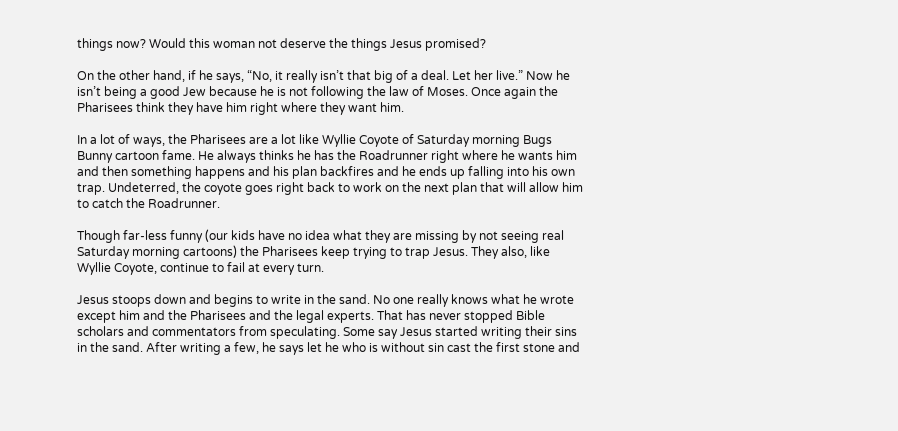things now? Would this woman not deserve the things Jesus promised?

On the other hand, if he says, “No, it really isn’t that big of a deal. Let her live.” Now he isn’t being a good Jew because he is not following the law of Moses. Once again the Pharisees think they have him right where they want him.

In a lot of ways, the Pharisees are a lot like Wyllie Coyote of Saturday morning Bugs Bunny cartoon fame. He always thinks he has the Roadrunner right where he wants him and then something happens and his plan backfires and he ends up falling into his own trap. Undeterred, the coyote goes right back to work on the next plan that will allow him to catch the Roadrunner.

Though far-less funny (our kids have no idea what they are missing by not seeing real Saturday morning cartoons) the Pharisees keep trying to trap Jesus. They also, like Wyllie Coyote, continue to fail at every turn.

Jesus stoops down and begins to write in the sand. No one really knows what he wrote except him and the Pharisees and the legal experts. That has never stopped Bible scholars and commentators from speculating. Some say Jesus started writing their sins in the sand. After writing a few, he says let he who is without sin cast the first stone and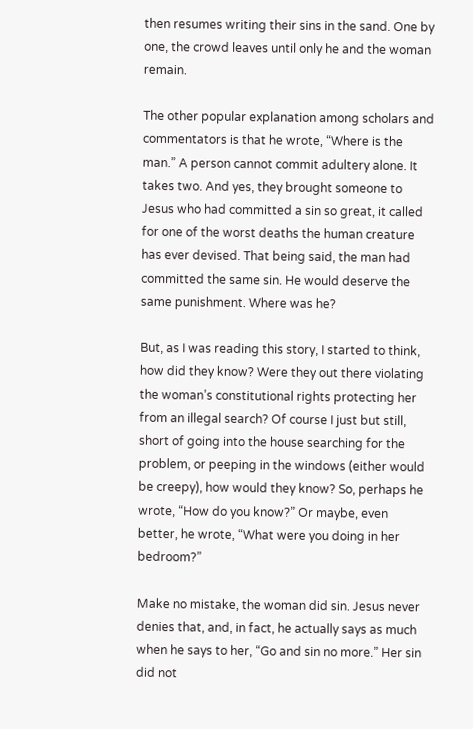then resumes writing their sins in the sand. One by one, the crowd leaves until only he and the woman remain.

The other popular explanation among scholars and commentators is that he wrote, “Where is the man.” A person cannot commit adultery alone. It takes two. And yes, they brought someone to Jesus who had committed a sin so great, it called for one of the worst deaths the human creature has ever devised. That being said, the man had committed the same sin. He would deserve the same punishment. Where was he?

But, as I was reading this story, I started to think, how did they know? Were they out there violating the woman’s constitutional rights protecting her from an illegal search? Of course I just but still, short of going into the house searching for the problem, or peeping in the windows (either would be creepy), how would they know? So, perhaps he wrote, “How do you know?” Or maybe, even better, he wrote, “What were you doing in her bedroom?”

Make no mistake, the woman did sin. Jesus never denies that, and, in fact, he actually says as much when he says to her, “Go and sin no more.” Her sin did not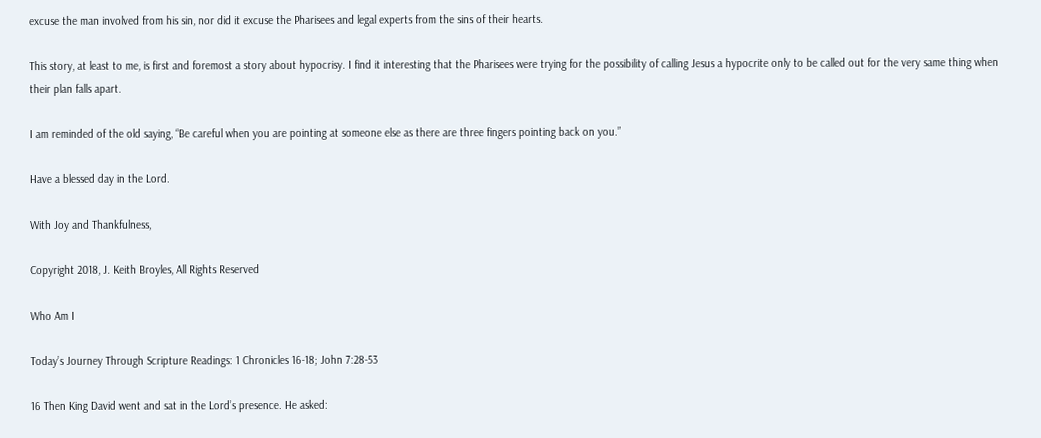excuse the man involved from his sin, nor did it excuse the Pharisees and legal experts from the sins of their hearts.

This story, at least to me, is first and foremost a story about hypocrisy. I find it interesting that the Pharisees were trying for the possibility of calling Jesus a hypocrite only to be called out for the very same thing when their plan falls apart.

I am reminded of the old saying, “Be careful when you are pointing at someone else as there are three fingers pointing back on you.”

Have a blessed day in the Lord.

With Joy and Thankfulness,

Copyright 2018, J. Keith Broyles, All Rights Reserved

Who Am I

Today’s Journey Through Scripture Readings: 1 Chronicles 16-18; John 7:28-53

16 Then King David went and sat in the Lord’s presence. He asked: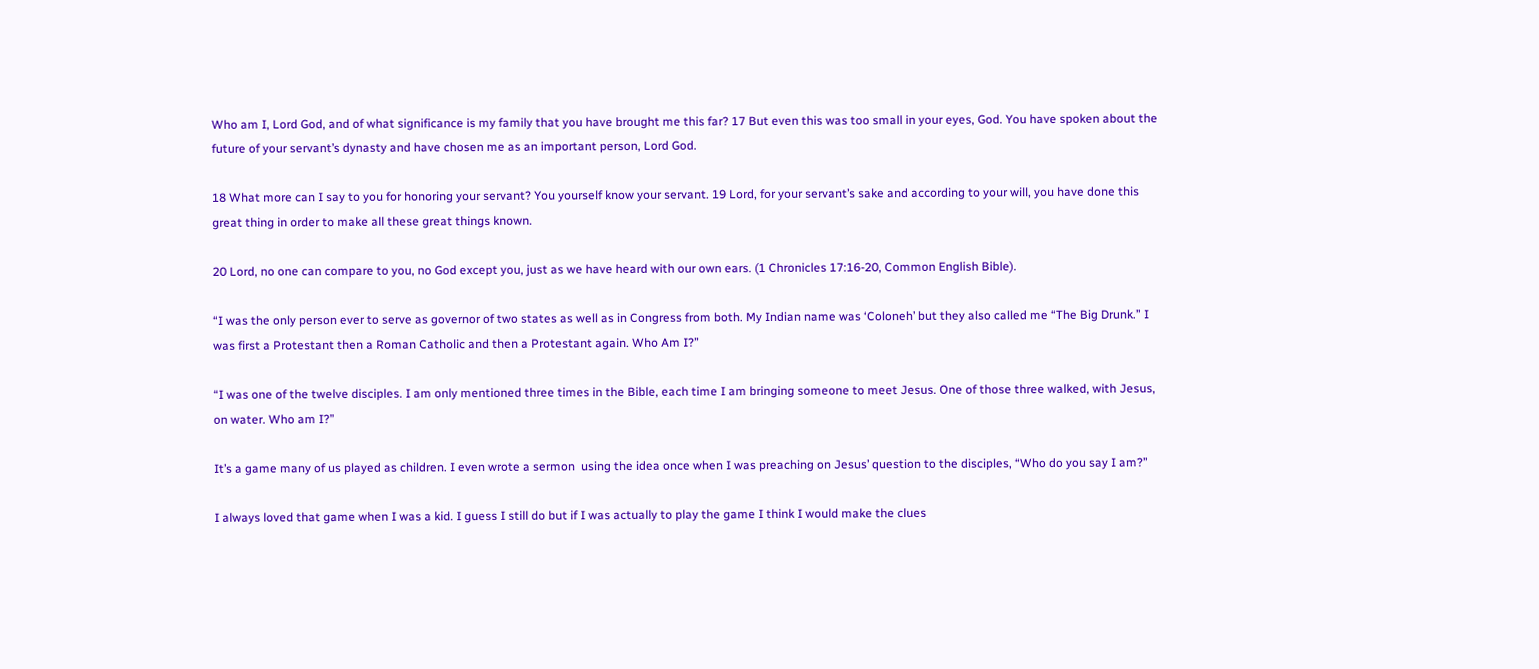Who am I, Lord God, and of what significance is my family that you have brought me this far? 17 But even this was too small in your eyes, God. You have spoken about the future of your servant’s dynasty and have chosen me as an important person, Lord God.

18 What more can I say to you for honoring your servant? You yourself know your servant. 19 Lord, for your servant’s sake and according to your will, you have done this great thing in order to make all these great things known.

20 Lord, no one can compare to you, no God except you, just as we have heard with our own ears. (1 Chronicles 17:16-20, Common English Bible).

“I was the only person ever to serve as governor of two states as well as in Congress from both. My Indian name was ‘Coloneh’ but they also called me “The Big Drunk.” I was first a Protestant then a Roman Catholic and then a Protestant again. Who Am I?”

“I was one of the twelve disciples. I am only mentioned three times in the Bible, each time I am bringing someone to meet Jesus. One of those three walked, with Jesus, on water. Who am I?”

It’s a game many of us played as children. I even wrote a sermon  using the idea once when I was preaching on Jesus’ question to the disciples, “Who do you say I am?”

I always loved that game when I was a kid. I guess I still do but if I was actually to play the game I think I would make the clues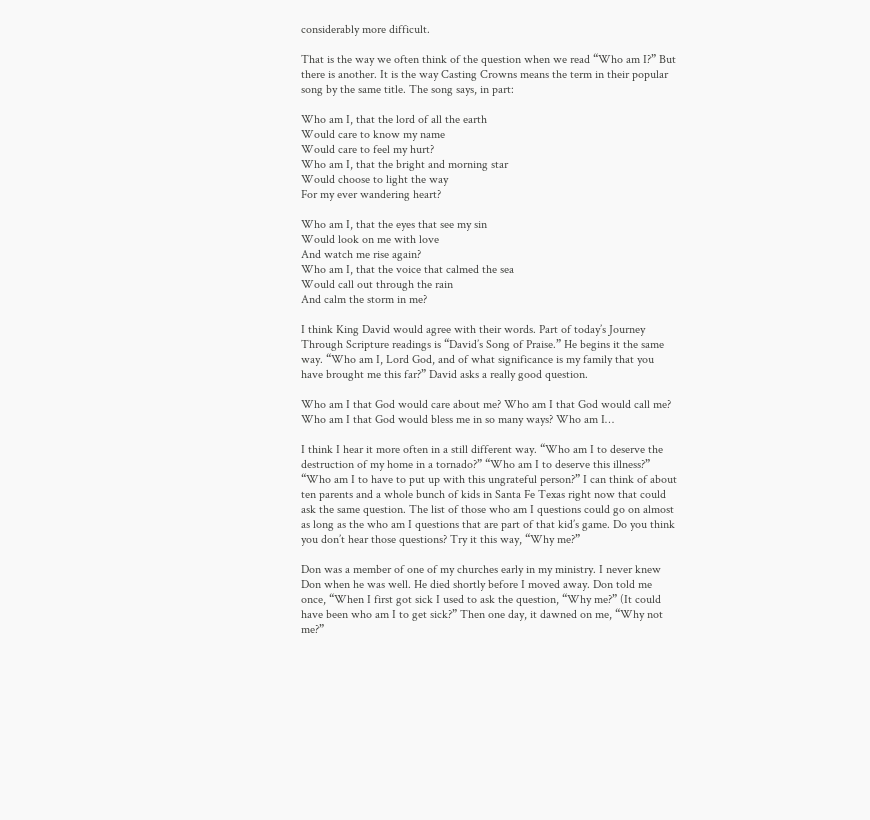considerably more difficult.

That is the way we often think of the question when we read “Who am I?” But there is another. It is the way Casting Crowns means the term in their popular song by the same title. The song says, in part:

Who am I, that the lord of all the earth
Would care to know my name
Would care to feel my hurt?
Who am I, that the bright and morning star
Would choose to light the way
For my ever wandering heart?

Who am I, that the eyes that see my sin
Would look on me with love
And watch me rise again?
Who am I, that the voice that calmed the sea
Would call out through the rain
And calm the storm in me?

I think King David would agree with their words. Part of today’s Journey Through Scripture readings is “David’s Song of Praise.” He begins it the same way. “Who am I, Lord God, and of what significance is my family that you have brought me this far?” David asks a really good question.

Who am I that God would care about me? Who am I that God would call me? Who am I that God would bless me in so many ways? Who am I…

I think I hear it more often in a still different way. “Who am I to deserve the destruction of my home in a tornado?” “Who am I to deserve this illness?” “Who am I to have to put up with this ungrateful person?” I can think of about ten parents and a whole bunch of kids in Santa Fe Texas right now that could ask the same question. The list of those who am I questions could go on almost as long as the who am I questions that are part of that kid’s game. Do you think you don’t hear those questions? Try it this way, “Why me?”

Don was a member of one of my churches early in my ministry. I never knew Don when he was well. He died shortly before I moved away. Don told me once, “When I first got sick I used to ask the question, “Why me?” (It could have been who am I to get sick?” Then one day, it dawned on me, “Why not me?”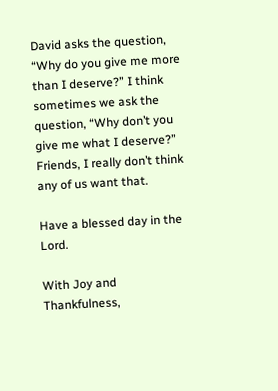David asks the question, “Why do you give me more than I deserve?” I think sometimes we ask the question, “Why don’t you give me what I deserve?” Friends, I really don’t think any of us want that.

Have a blessed day in the Lord.

With Joy and Thankfulness,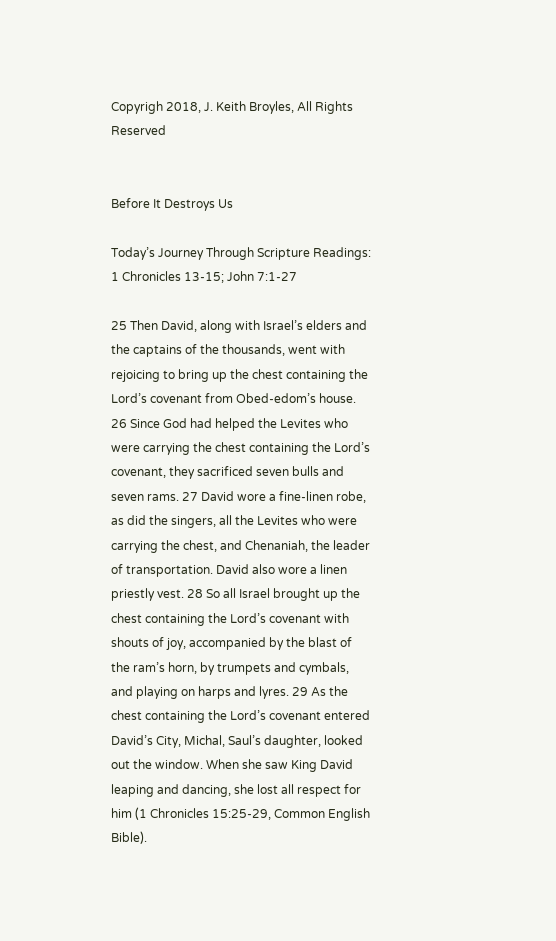Copyrigh 2018, J. Keith Broyles, All Rights Reserved


Before It Destroys Us

Today’s Journey Through Scripture Readings: 1 Chronicles 13-15; John 7:1-27

25 Then David, along with Israel’s elders and the captains of the thousands, went with rejoicing to bring up the chest containing the Lord’s covenant from Obed-edom’s house. 26 Since God had helped the Levites who were carrying the chest containing the Lord’s covenant, they sacrificed seven bulls and seven rams. 27 David wore a fine-linen robe, as did the singers, all the Levites who were carrying the chest, and Chenaniah, the leader of transportation. David also wore a linen priestly vest. 28 So all Israel brought up the chest containing the Lord’s covenant with shouts of joy, accompanied by the blast of the ram’s horn, by trumpets and cymbals, and playing on harps and lyres. 29 As the chest containing the Lord’s covenant entered David’s City, Michal, Saul’s daughter, looked out the window. When she saw King David leaping and dancing, she lost all respect for him (1 Chronicles 15:25-29, Common English Bible).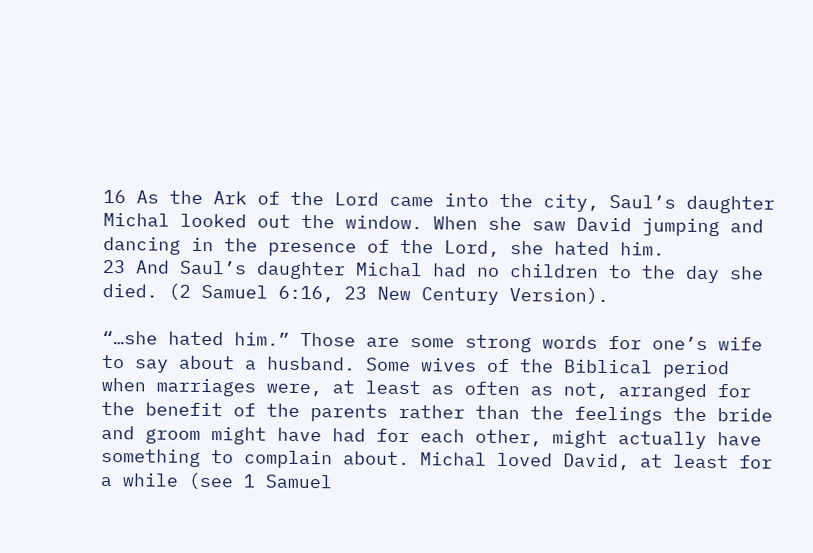16 As the Ark of the Lord came into the city, Saul’s daughter Michal looked out the window. When she saw David jumping and dancing in the presence of the Lord, she hated him.
23 And Saul’s daughter Michal had no children to the day she died. (2 Samuel 6:16, 23 New Century Version).

“…she hated him.” Those are some strong words for one’s wife to say about a husband. Some wives of the Biblical period when marriages were, at least as often as not, arranged for the benefit of the parents rather than the feelings the bride and groom might have had for each other, might actually have something to complain about. Michal loved David, at least for a while (see 1 Samuel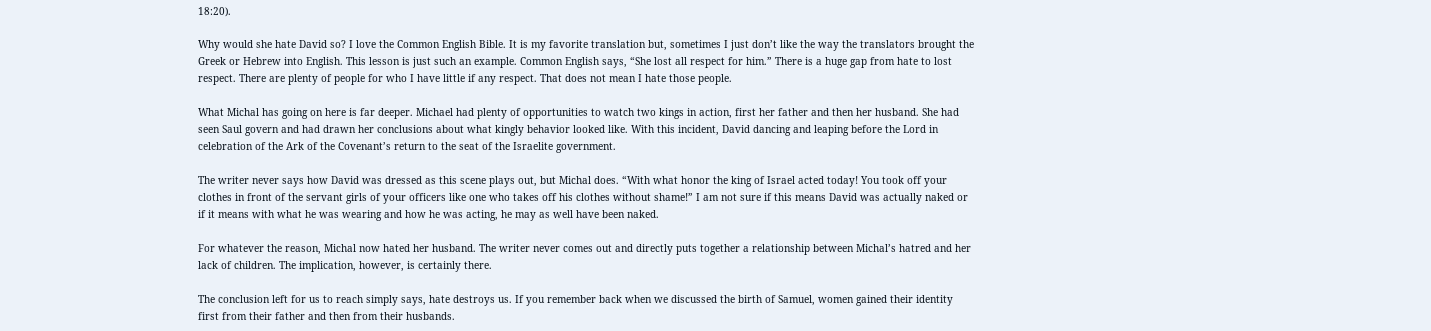18:20).

Why would she hate David so? I love the Common English Bible. It is my favorite translation but, sometimes I just don’t like the way the translators brought the Greek or Hebrew into English. This lesson is just such an example. Common English says, “She lost all respect for him.” There is a huge gap from hate to lost respect. There are plenty of people for who I have little if any respect. That does not mean I hate those people.

What Michal has going on here is far deeper. Michael had plenty of opportunities to watch two kings in action, first her father and then her husband. She had seen Saul govern and had drawn her conclusions about what kingly behavior looked like. With this incident, David dancing and leaping before the Lord in celebration of the Ark of the Covenant’s return to the seat of the Israelite government.

The writer never says how David was dressed as this scene plays out, but Michal does. “With what honor the king of Israel acted today! You took off your clothes in front of the servant girls of your officers like one who takes off his clothes without shame!” I am not sure if this means David was actually naked or if it means with what he was wearing and how he was acting, he may as well have been naked.

For whatever the reason, Michal now hated her husband. The writer never comes out and directly puts together a relationship between Michal’s hatred and her lack of children. The implication, however, is certainly there.

The conclusion left for us to reach simply says, hate destroys us. If you remember back when we discussed the birth of Samuel, women gained their identity first from their father and then from their husbands.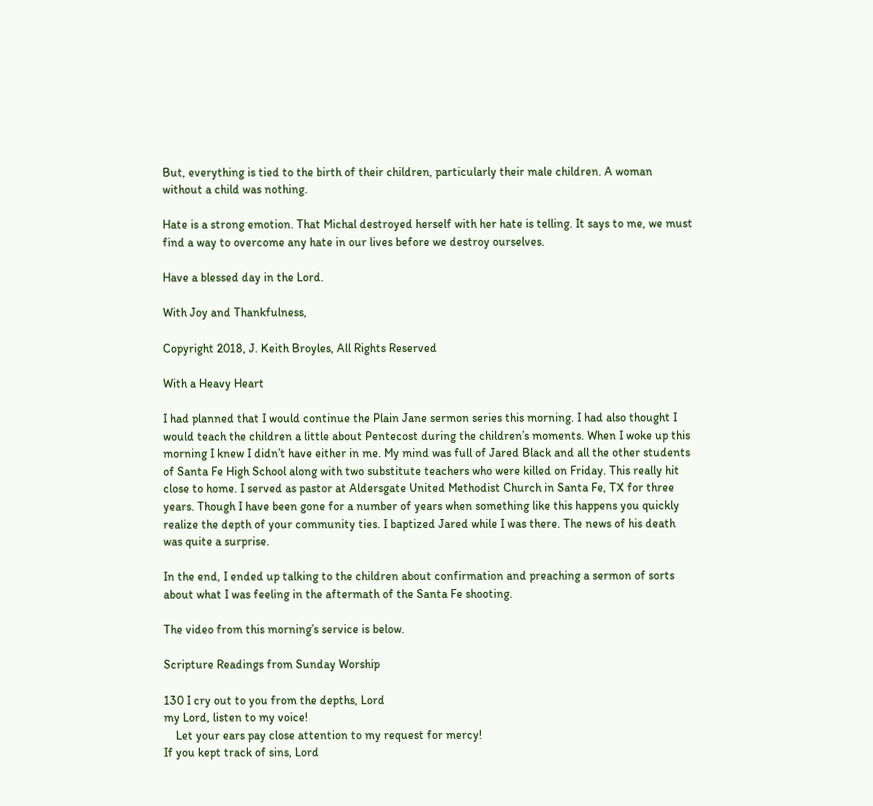But, everything is tied to the birth of their children, particularly their male children. A woman without a child was nothing.

Hate is a strong emotion. That Michal destroyed herself with her hate is telling. It says to me, we must find a way to overcome any hate in our lives before we destroy ourselves.

Have a blessed day in the Lord.

With Joy and Thankfulness,

Copyright 2018, J. Keith Broyles, All Rights Reserved

With a Heavy Heart

I had planned that I would continue the Plain Jane sermon series this morning. I had also thought I would teach the children a little about Pentecost during the children’s moments. When I woke up this morning I knew I didn’t have either in me. My mind was full of Jared Black and all the other students of Santa Fe High School along with two substitute teachers who were killed on Friday. This really hit close to home. I served as pastor at Aldersgate United Methodist Church in Santa Fe, TX for three years. Though I have been gone for a number of years when something like this happens you quickly realize the depth of your community ties. I baptized Jared while I was there. The news of his death was quite a surprise.

In the end, I ended up talking to the children about confirmation and preaching a sermon of sorts about what I was feeling in the aftermath of the Santa Fe shooting.

The video from this morning’s service is below.

Scripture Readings from Sunday Worship

130 I cry out to you from the depths, Lord
my Lord, listen to my voice!
    Let your ears pay close attention to my request for mercy!
If you kept track of sins, Lord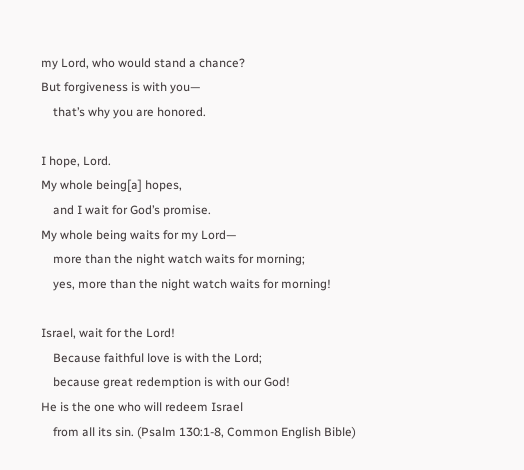my Lord, who would stand a chance?
But forgiveness is with you—
    that’s why you are honored.

I hope, Lord.
My whole being[a] hopes,
    and I wait for God’s promise.
My whole being waits for my Lord—
    more than the night watch waits for morning;
    yes, more than the night watch waits for morning!

Israel, wait for the Lord!
    Because faithful love is with the Lord;
    because great redemption is with our God!
He is the one who will redeem Israel
    from all its sin. (Psalm 130:1-8, Common English Bible)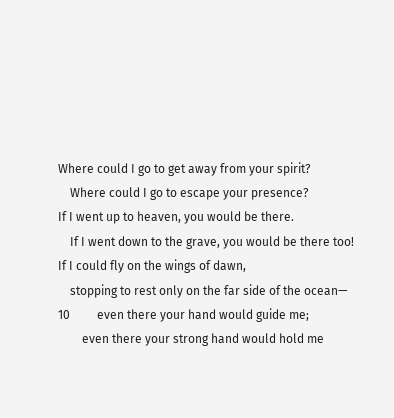Where could I go to get away from your spirit?
    Where could I go to escape your presence?
If I went up to heaven, you would be there.
    If I went down to the grave, you would be there too!
If I could fly on the wings of dawn,
    stopping to rest only on the far side of the ocean—
10         even there your hand would guide me;
        even there your strong hand would hold me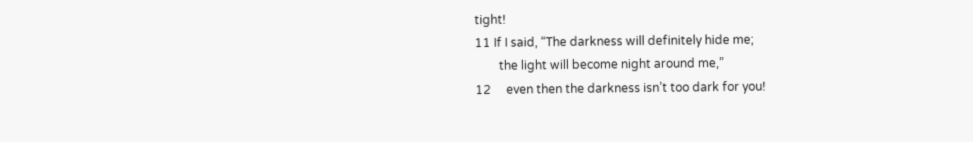tight!
11 If I said, “The darkness will definitely hide me;
        the light will become night around me,”
12     even then the darkness isn’t too dark for you!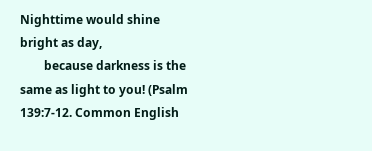Nighttime would shine bright as day,
        because darkness is the same as light to you! (Psalm 139:7-12. Common English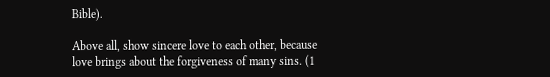Bible).

Above all, show sincere love to each other, because love brings about the forgiveness of many sins. (1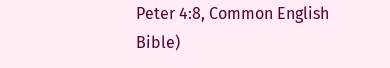Peter 4:8, Common English Bible)